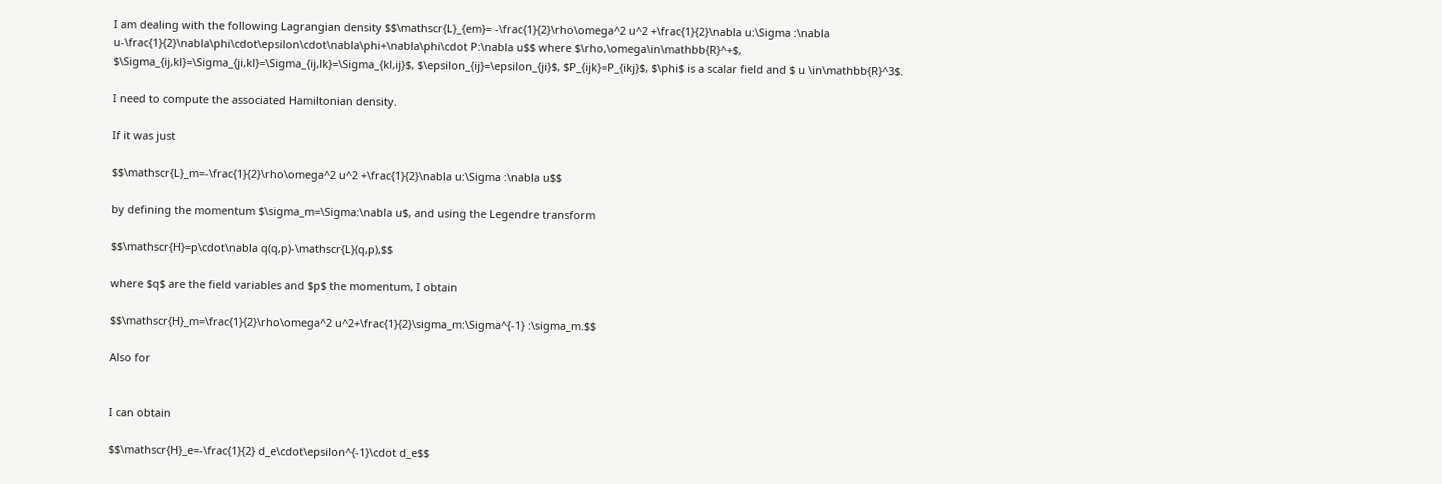I am dealing with the following Lagrangian density $$\mathscr{L}_{em}= -\frac{1}{2}\rho\omega^2 u^2 +\frac{1}{2}\nabla u:\Sigma :\nabla u-\frac{1}{2}\nabla\phi\cdot\epsilon\cdot\nabla\phi+\nabla\phi\cdot P:\nabla u$$ where $\rho,\omega\in\mathbb{R}^+$, $\Sigma_{ij,kl}=\Sigma_{ji,kl}=\Sigma_{ij,lk}=\Sigma_{kl,ij}$, $\epsilon_{ij}=\epsilon_{ji}$, $P_{ijk}=P_{ikj}$, $\phi$ is a scalar field and $ u \in\mathbb{R}^3$.

I need to compute the associated Hamiltonian density.

If it was just

$$\mathscr{L}_m=-\frac{1}{2}\rho\omega^2 u^2 +\frac{1}{2}\nabla u:\Sigma :\nabla u$$

by defining the momentum $\sigma_m=\Sigma:\nabla u$, and using the Legendre transform

$$\mathscr{H}=p\cdot\nabla q(q,p)-\mathscr{L}(q,p),$$

where $q$ are the field variables and $p$ the momentum, I obtain

$$\mathscr{H}_m=\frac{1}{2}\rho\omega^2 u^2+\frac{1}{2}\sigma_m:\Sigma^{-1} :\sigma_m.$$

Also for


I can obtain

$$\mathscr{H}_e=-\frac{1}{2} d_e\cdot\epsilon^{-1}\cdot d_e$$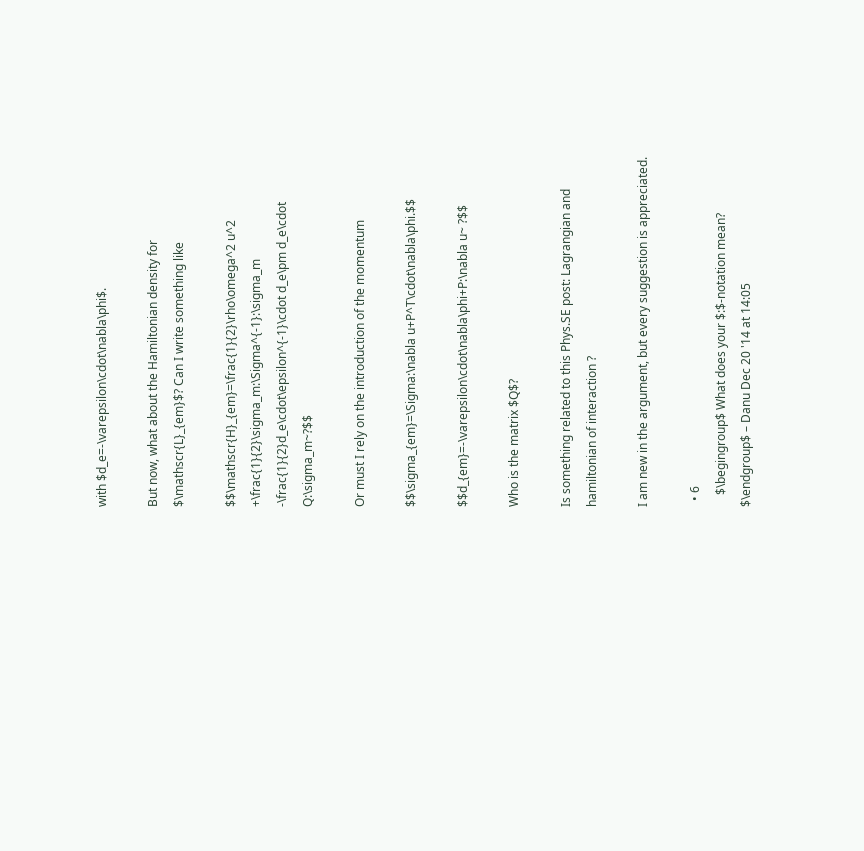with $d_e=-\varepsilon\cdot\nabla\phi$.

But now, what about the Hamiltonian density for $\mathscr{L}_{em}$? Can I write something like

$$\mathscr{H}_{em}=\frac{1}{2}\rho\omega^2 u^2 +\frac{1}{2}\sigma_m:\Sigma^{-1}:\sigma_m -\frac{1}{2}d_e\cdot\epsilon^{-1}\cdot d_e\pm d_e\cdot Q:\sigma_m~?$$

Or must I rely on the introduction of the momentum

$$\sigma_{em}=\Sigma:\nabla u+P^T\cdot\nabla\phi.$$

$$d_{em}=-\varepsilon\cdot\nabla\phi+P:\nabla u~ ?$$

Who is the matrix $Q$?

Is something related to this Phys.SE post: Lagrangian and hamiltonian of interaction ?

I am new in the argument, but every suggestion is appreciated.

  • 6
    $\begingroup$ What does your $:$-notation mean? $\endgroup$ – Danu Dec 20 '14 at 14:05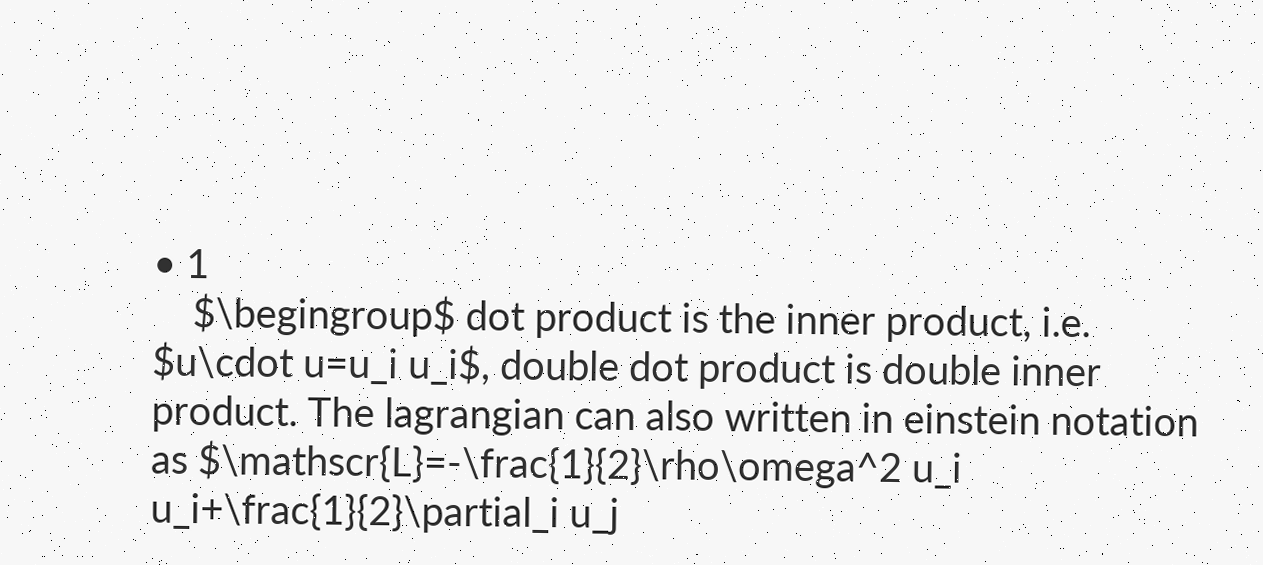• 1
    $\begingroup$ dot product is the inner product, i.e. $u\cdot u=u_i u_i$, double dot product is double inner product. The lagrangian can also written in einstein notation as $\mathscr{L}=-\frac{1}{2}\rho\omega^2 u_i u_i+\frac{1}{2}\partial_i u_j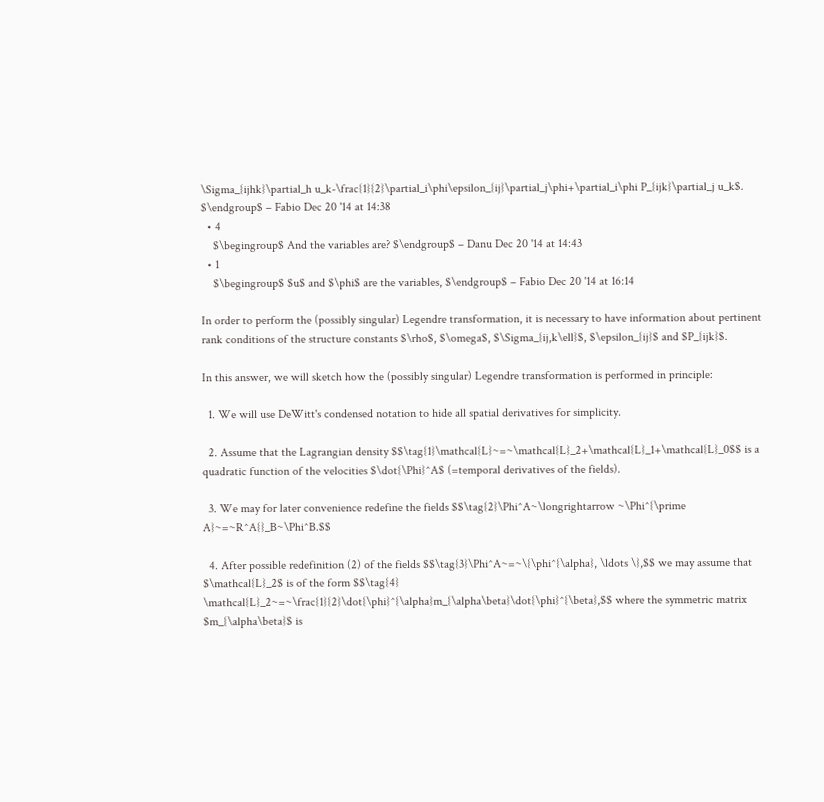\Sigma_{ijhk}\partial_h u_k-\frac{1}{2}\partial_i\phi\epsilon_{ij}\partial_j\phi+\partial_i\phi P_{ijk}\partial_j u_k$. $\endgroup$ – Fabio Dec 20 '14 at 14:38
  • 4
    $\begingroup$ And the variables are? $\endgroup$ – Danu Dec 20 '14 at 14:43
  • 1
    $\begingroup$ $u$ and $\phi$ are the variables, $\endgroup$ – Fabio Dec 20 '14 at 16:14

In order to perform the (possibly singular) Legendre transformation, it is necessary to have information about pertinent rank conditions of the structure constants $\rho$, $\omega$, $\Sigma_{ij,k\ell}$, $\epsilon_{ij}$ and $P_{ijk}$.

In this answer, we will sketch how the (possibly singular) Legendre transformation is performed in principle:

  1. We will use DeWitt's condensed notation to hide all spatial derivatives for simplicity.

  2. Assume that the Lagrangian density $$\tag{1}\mathcal{L}~=~\mathcal{L}_2+\mathcal{L}_1+\mathcal{L}_0$$ is a quadratic function of the velocities $\dot{\Phi}^A$ (=temporal derivatives of the fields).

  3. We may for later convenience redefine the fields $$\tag{2}\Phi^A~\longrightarrow ~\Phi^{\prime A}~=~R^A{}_B~\Phi^B.$$

  4. After possible redefinition (2) of the fields $$\tag{3}\Phi^A~=~\{\phi^{\alpha}, \ldots \},$$ we may assume that $\mathcal{L}_2$ is of the form $$\tag{4} \mathcal{L}_2~=~\frac{1}{2}\dot{\phi}^{\alpha}m_{\alpha\beta}\dot{\phi}^{\beta},$$ where the symmetric matrix $m_{\alpha\beta}$ is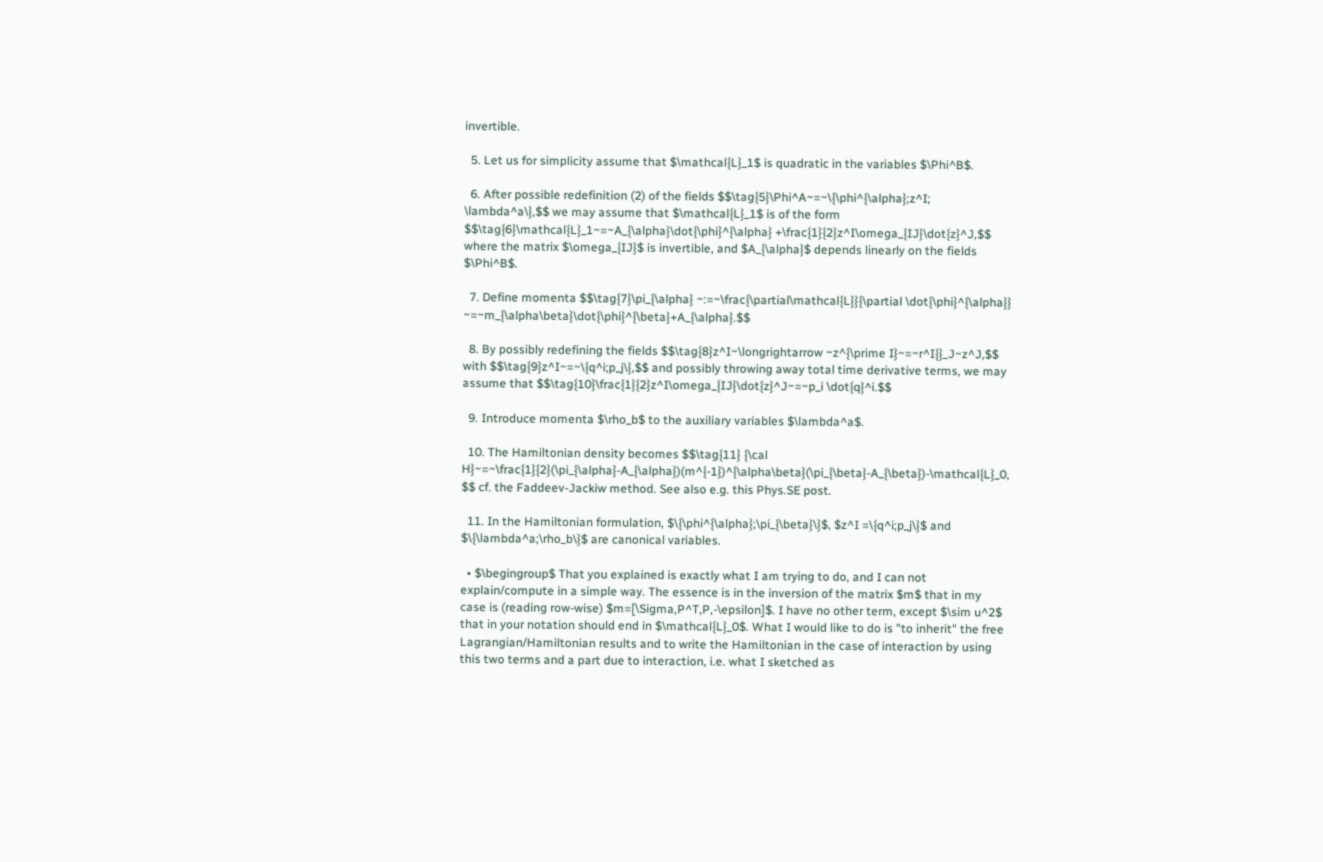invertible.

  5. Let us for simplicity assume that $\mathcal{L}_1$ is quadratic in the variables $\Phi^B$.

  6. After possible redefinition (2) of the fields $$\tag{5}\Phi^A~=~\{\phi^{\alpha};z^I; \lambda^a\},$$ we may assume that $\mathcal{L}_1$ is of the form $$\tag{6}\mathcal{L}_1~=~A_{\alpha}\dot{\phi}^{\alpha} +\frac{1}{2}z^I\omega_{IJ}\dot{z}^J,$$ where the matrix $\omega_{IJ}$ is invertible, and $A_{\alpha}$ depends linearly on the fields $\Phi^B$.

  7. Define momenta $$\tag{7}\pi_{\alpha} ~:=~\frac{\partial\mathcal{L}}{\partial \dot{\phi}^{\alpha}} ~=~m_{\alpha\beta}\dot{\phi}^{\beta}+A_{\alpha}.$$

  8. By possibly redefining the fields $$\tag{8}z^I~\longrightarrow ~z^{\prime I}~=~r^I{}_J~z^J,$$ with $$\tag{9}z^I~=~\{q^i;p_j\},$$ and possibly throwing away total time derivative terms, we may assume that $$\tag{10}\frac{1}{2}z^I\omega_{IJ}\dot{z}^J~=~p_i \dot{q}^i.$$

  9. Introduce momenta $\rho_b$ to the auxiliary variables $\lambda^a$.

  10. The Hamiltonian density becomes $$\tag{11} {\cal H}~=~\frac{1}{2}(\pi_{\alpha}-A_{\alpha})(m^{-1})^{\alpha\beta}(\pi_{\beta}-A_{\beta})-\mathcal{L}_0, $$ cf. the Faddeev-Jackiw method. See also e.g. this Phys.SE post.

  11. In the Hamiltonian formulation, $\{\phi^{\alpha};\pi_{\beta}\}$, $z^I =\{q^i;p_j\}$ and $\{\lambda^a;\rho_b\}$ are canonical variables.

  • $\begingroup$ That you explained is exactly what I am trying to do, and I can not explain/compute in a simple way. The essence is in the inversion of the matrix $m$ that in my case is (reading row-wise) $m=[\Sigma,P^T,P,-\epsilon]$. I have no other term, except $\sim u^2$ that in your notation should end in $\mathcal{L}_0$. What I would like to do is "to inherit" the free Lagrangian/Hamiltonian results and to write the Hamiltonian in the case of interaction by using this two terms and a part due to interaction, i.e. what I sketched as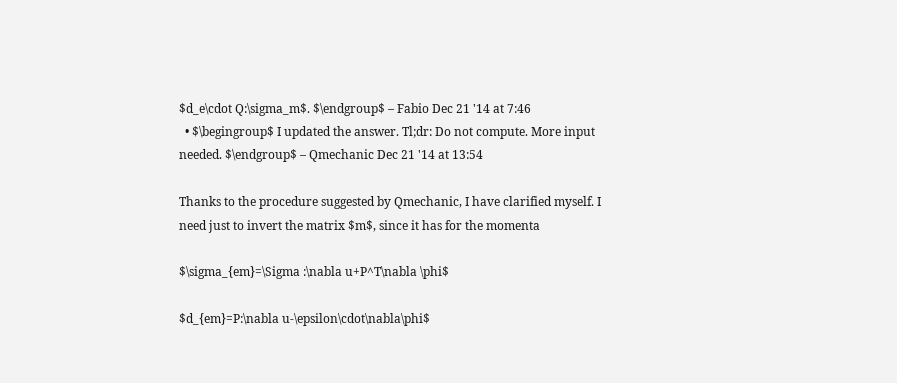$d_e\cdot Q:\sigma_m$. $\endgroup$ – Fabio Dec 21 '14 at 7:46
  • $\begingroup$ I updated the answer. Tl;dr: Do not compute. More input needed. $\endgroup$ – Qmechanic Dec 21 '14 at 13:54

Thanks to the procedure suggested by Qmechanic, I have clarified myself. I need just to invert the matrix $m$, since it has for the momenta

$\sigma_{em}=\Sigma :\nabla u+P^T\nabla \phi$

$d_{em}=P:\nabla u-\epsilon\cdot\nabla\phi$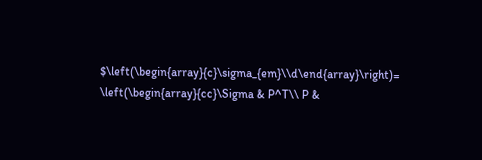$\left(\begin{array}{c}\sigma_{em}\\d\end{array}\right)= \left(\begin{array}{cc}\Sigma & P^T\\ P &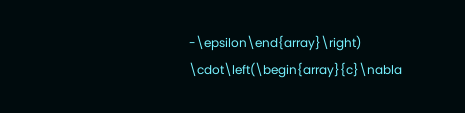-\epsilon\end{array}\right) \cdot\left(\begin{array}{c}\nabla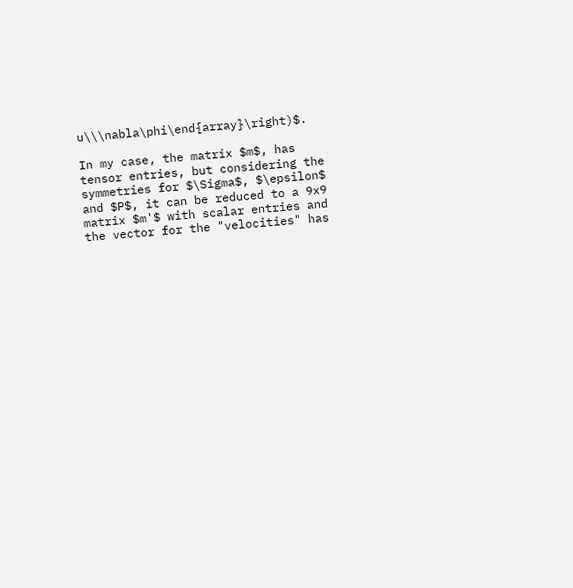u\\\nabla\phi\end{array}\right)$.

In my case, the matrix $m$, has tensor entries, but considering the symmetries for $\Sigma$, $\epsilon$ and $P$, it can be reduced to a 9x9 matrix $m'$ with scalar entries and the vector for the "velocities" has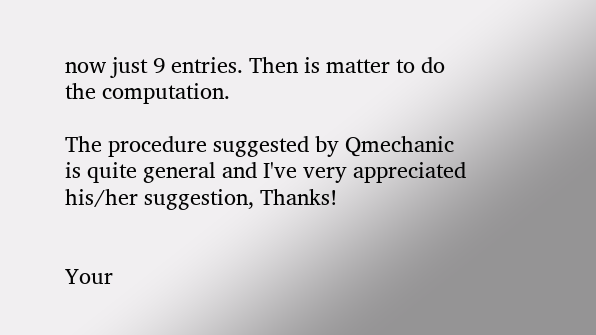now just 9 entries. Then is matter to do the computation.

The procedure suggested by Qmechanic is quite general and I've very appreciated his/her suggestion, Thanks!


Your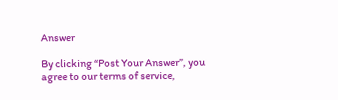Answer

By clicking “Post Your Answer”, you agree to our terms of service,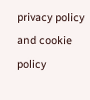privacy policy and cookie policy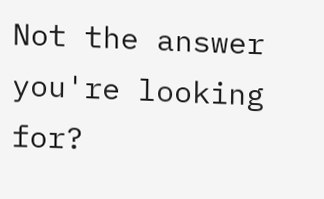Not the answer you're looking for?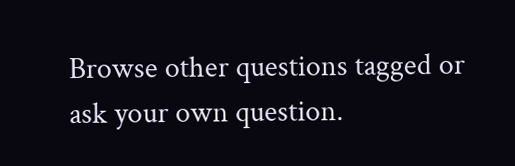Browse other questions tagged or ask your own question.